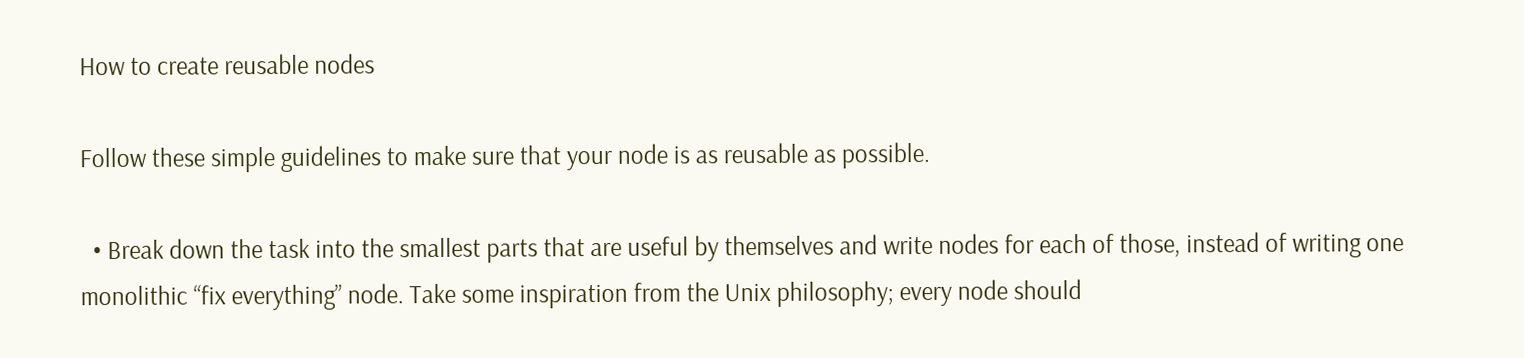How to create reusable nodes

Follow these simple guidelines to make sure that your node is as reusable as possible.

  • Break down the task into the smallest parts that are useful by themselves and write nodes for each of those, instead of writing one monolithic “fix everything” node. Take some inspiration from the Unix philosophy; every node should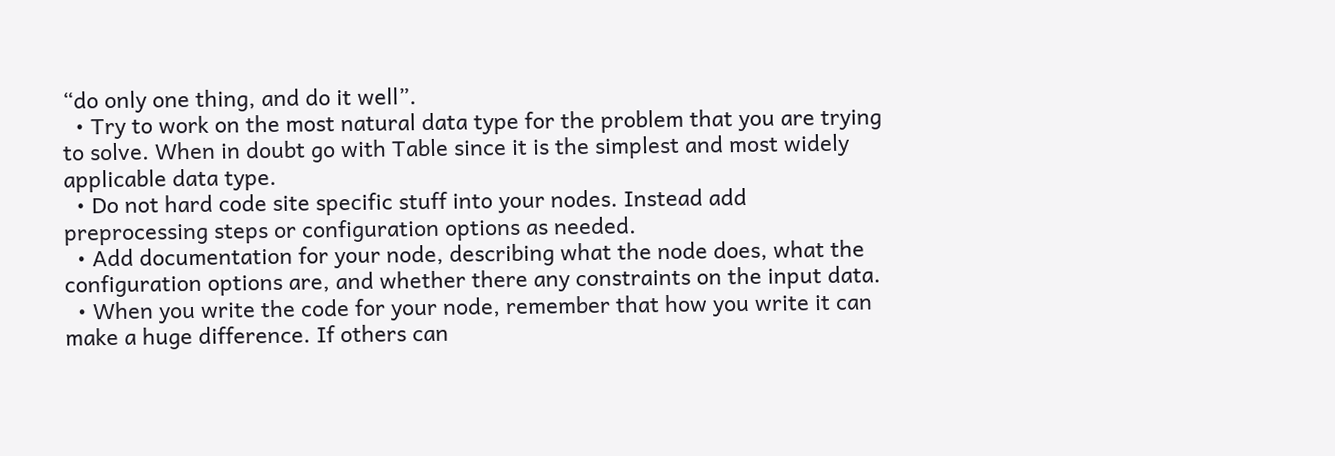“do only one thing, and do it well”.
  • Try to work on the most natural data type for the problem that you are trying to solve. When in doubt go with Table since it is the simplest and most widely applicable data type.
  • Do not hard code site specific stuff into your nodes. Instead add preprocessing steps or configuration options as needed.
  • Add documentation for your node, describing what the node does, what the configuration options are, and whether there any constraints on the input data.
  • When you write the code for your node, remember that how you write it can make a huge difference. If others can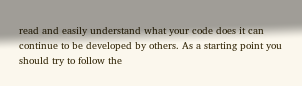read and easily understand what your code does it can continue to be developed by others. As a starting point you should try to follow the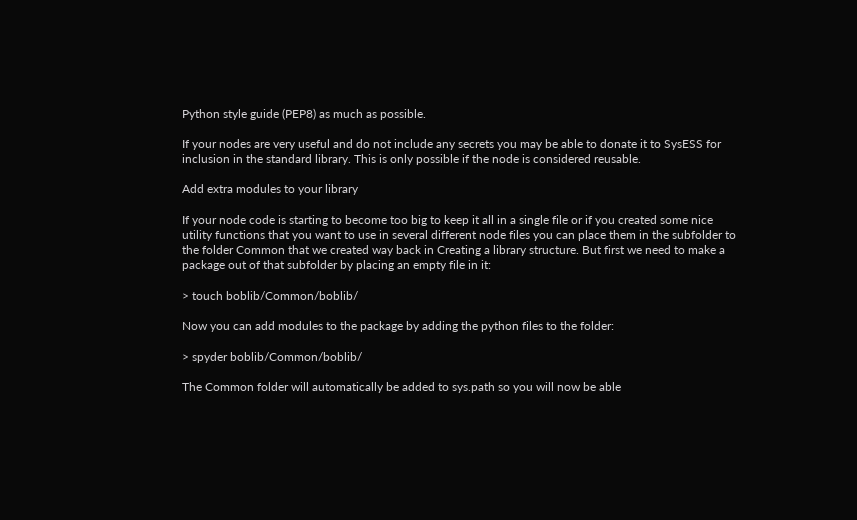Python style guide (PEP8) as much as possible.

If your nodes are very useful and do not include any secrets you may be able to donate it to SysESS for inclusion in the standard library. This is only possible if the node is considered reusable.

Add extra modules to your library

If your node code is starting to become too big to keep it all in a single file or if you created some nice utility functions that you want to use in several different node files you can place them in the subfolder to the folder Common that we created way back in Creating a library structure. But first we need to make a package out of that subfolder by placing an empty file in it:

> touch boblib/Common/boblib/

Now you can add modules to the package by adding the python files to the folder:

> spyder boblib/Common/boblib/

The Common folder will automatically be added to sys.path so you will now be able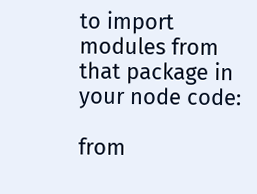to import modules from that package in your node code:

from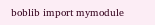boblib import mymodule